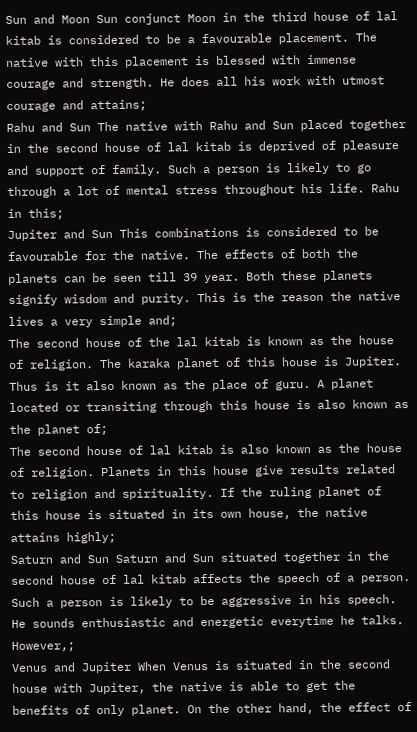Sun and Moon Sun conjunct Moon in the third house of lal kitab is considered to be a favourable placement. The native with this placement is blessed with immense courage and strength. He does all his work with utmost courage and attains;
Rahu and Sun The native with Rahu and Sun placed together in the second house of lal kitab is deprived of pleasure and support of family. Such a person is likely to go through a lot of mental stress throughout his life. Rahu in this;
Jupiter and Sun This combinations is considered to be favourable for the native. The effects of both the planets can be seen till 39 year. Both these planets signify wisdom and purity. This is the reason the native lives a very simple and;
The second house of the lal kitab is known as the house of religion. The karaka planet of this house is Jupiter. Thus is it also known as the place of guru. A planet located or transiting through this house is also known as the planet of;
The second house of lal kitab is also known as the house of religion. Planets in this house give results related to religion and spirituality. If the ruling planet of this house is situated in its own house, the native attains highly;
Saturn and Sun Saturn and Sun situated together in the second house of lal kitab affects the speech of a person. Such a person is likely to be aggressive in his speech. He sounds enthusiastic and energetic everytime he talks. However,;
Venus and Jupiter When Venus is situated in the second house with Jupiter, the native is able to get the benefits of only planet. On the other hand, the effect of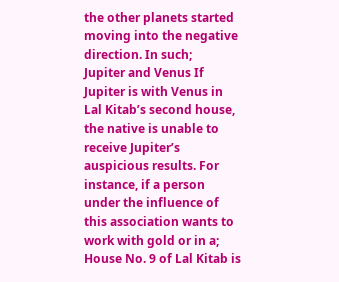the other planets started moving into the negative direction. In such;
Jupiter and Venus If Jupiter is with Venus in Lal Kitab’s second house, the native is unable to receive Jupiter’s auspicious results. For instance, if a person under the influence of this association wants to work with gold or in a;
House No. 9 of Lal Kitab is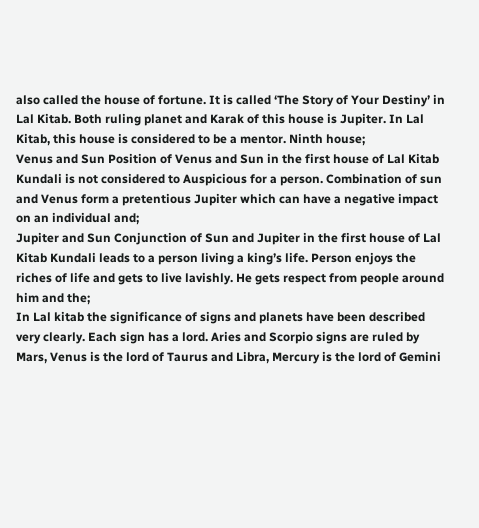also called the house of fortune. It is called ‘The Story of Your Destiny’ in Lal Kitab. Both ruling planet and Karak of this house is Jupiter. In Lal Kitab, this house is considered to be a mentor. Ninth house;
Venus and Sun Position of Venus and Sun in the first house of Lal Kitab Kundali is not considered to Auspicious for a person. Combination of sun and Venus form a pretentious Jupiter which can have a negative impact on an individual and;
Jupiter and Sun Conjunction of Sun and Jupiter in the first house of Lal Kitab Kundali leads to a person living a king’s life. Person enjoys the riches of life and gets to live lavishly. He gets respect from people around him and the;
In Lal kitab the significance of signs and planets have been described very clearly. Each sign has a lord. Aries and Scorpio signs are ruled by Mars, Venus is the lord of Taurus and Libra, Mercury is the lord of Gemini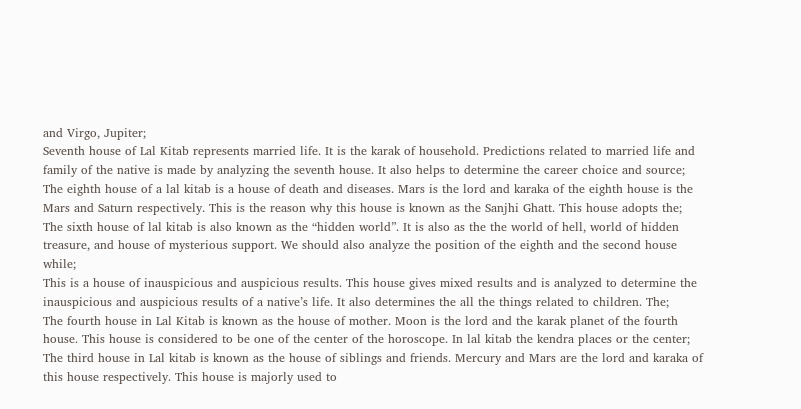and Virgo, Jupiter;
Seventh house of Lal Kitab represents married life. It is the karak of household. Predictions related to married life and family of the native is made by analyzing the seventh house. It also helps to determine the career choice and source;
The eighth house of a lal kitab is a house of death and diseases. Mars is the lord and karaka of the eighth house is the Mars and Saturn respectively. This is the reason why this house is known as the Sanjhi Ghatt. This house adopts the;
The sixth house of lal kitab is also known as the “hidden world”. It is also as the the world of hell, world of hidden treasure, and house of mysterious support. We should also analyze the position of the eighth and the second house while;
This is a house of inauspicious and auspicious results. This house gives mixed results and is analyzed to determine the inauspicious and auspicious results of a native’s life. It also determines the all the things related to children. The;
The fourth house in Lal Kitab is known as the house of mother. Moon is the lord and the karak planet of the fourth house. This house is considered to be one of the center of the horoscope. In lal kitab the kendra places or the center;
The third house in Lal kitab is known as the house of siblings and friends. Mercury and Mars are the lord and karaka of this house respectively. This house is majorly used to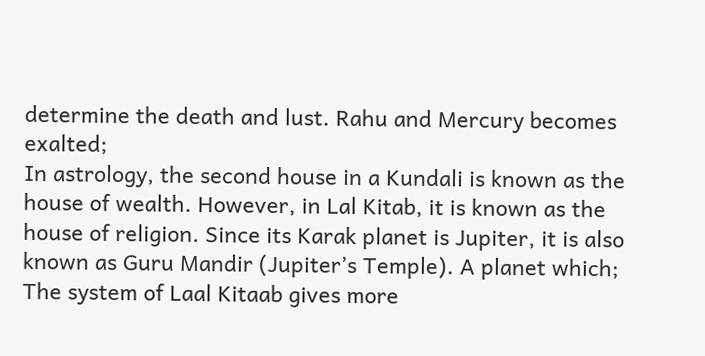determine the death and lust. Rahu and Mercury becomes exalted;
In astrology, the second house in a Kundali is known as the house of wealth. However, in Lal Kitab, it is known as the house of religion. Since its Karak planet is Jupiter, it is also known as Guru Mandir (Jupiter’s Temple). A planet which;
The system of Laal Kitaab gives more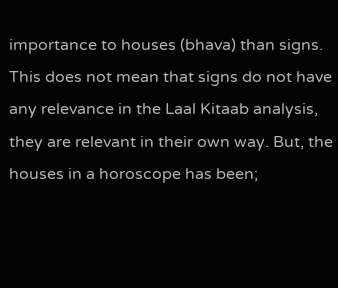importance to houses (bhava) than signs. This does not mean that signs do not have any relevance in the Laal Kitaab analysis, they are relevant in their own way. But, the houses in a horoscope has been;